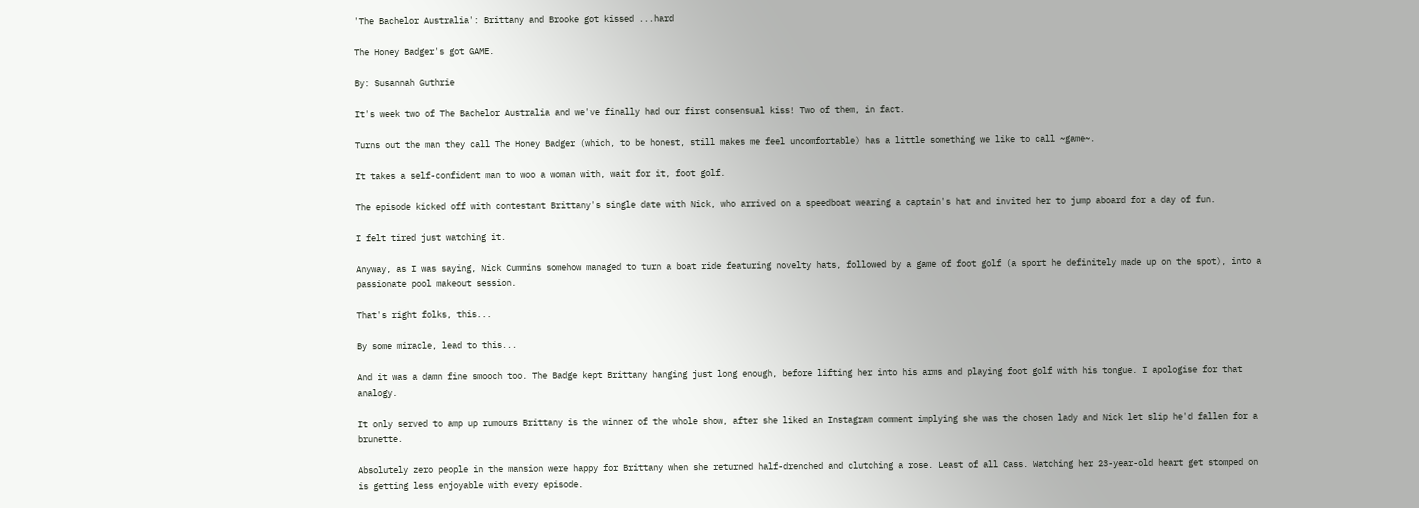'The Bachelor Australia': Brittany and Brooke got kissed ...hard

The Honey Badger's got GAME.

By: Susannah Guthrie

It's week two of The Bachelor Australia and we've finally had our first consensual kiss! Two of them, in fact.

Turns out the man they call The Honey Badger (which, to be honest, still makes me feel uncomfortable) has a little something we like to call ~game~.

It takes a self-confident man to woo a woman with, wait for it, foot golf.

The episode kicked off with contestant Brittany's single date with Nick, who arrived on a speedboat wearing a captain's hat and invited her to jump aboard for a day of fun.

I felt tired just watching it.

Anyway, as I was saying, Nick Cummins somehow managed to turn a boat ride featuring novelty hats, followed by a game of foot golf (a sport he definitely made up on the spot), into a passionate pool makeout session.

That's right folks, this...

By some miracle, lead to this...

And it was a damn fine smooch too. The Badge kept Brittany hanging just long enough, before lifting her into his arms and playing foot golf with his tongue. I apologise for that analogy.

It only served to amp up rumours Brittany is the winner of the whole show, after she liked an Instagram comment implying she was the chosen lady and Nick let slip he'd fallen for a brunette.

Absolutely zero people in the mansion were happy for Brittany when she returned half-drenched and clutching a rose. Least of all Cass. Watching her 23-year-old heart get stomped on is getting less enjoyable with every episode.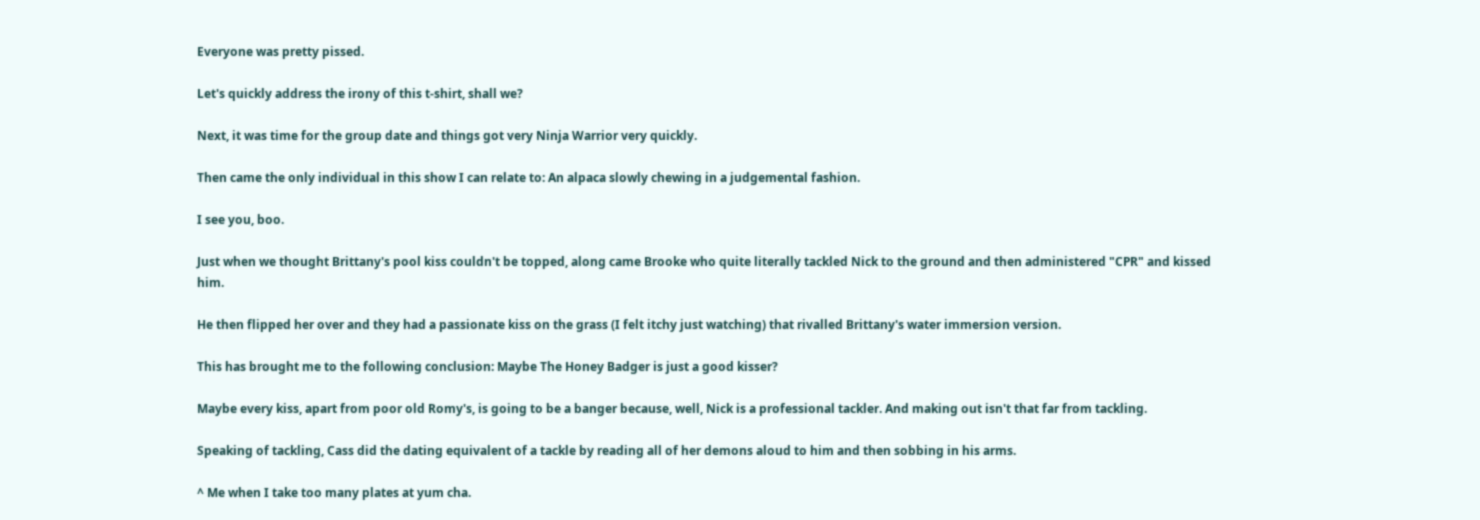Everyone was pretty pissed.

Let's quickly address the irony of this t-shirt, shall we?

Next, it was time for the group date and things got very Ninja Warrior very quickly.

Then came the only individual in this show I can relate to: An alpaca slowly chewing in a judgemental fashion.

I see you, boo.

Just when we thought Brittany's pool kiss couldn't be topped, along came Brooke who quite literally tackled Nick to the ground and then administered "CPR" and kissed him.

He then flipped her over and they had a passionate kiss on the grass (I felt itchy just watching) that rivalled Brittany's water immersion version.

This has brought me to the following conclusion: Maybe The Honey Badger is just a good kisser?

Maybe every kiss, apart from poor old Romy's, is going to be a banger because, well, Nick is a professional tackler. And making out isn't that far from tackling.

Speaking of tackling, Cass did the dating equivalent of a tackle by reading all of her demons aloud to him and then sobbing in his arms.

^ Me when I take too many plates at yum cha.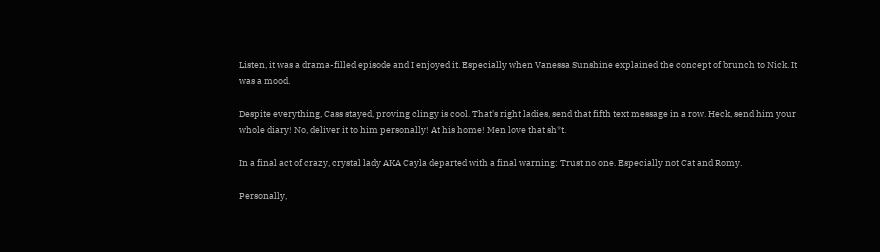Listen, it was a drama-filled episode and I enjoyed it. Especially when Vanessa Sunshine explained the concept of brunch to Nick. It was a mood.

Despite everything, Cass stayed, proving clingy is cool. That's right ladies, send that fifth text message in a row. Heck, send him your whole diary! No, deliver it to him personally! At his home! Men love that sh*t.

In a final act of crazy, crystal lady AKA Cayla departed with a final warning: Trust no one. Especially not Cat and Romy.

Personally,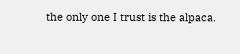the only one I trust is the alpaca.